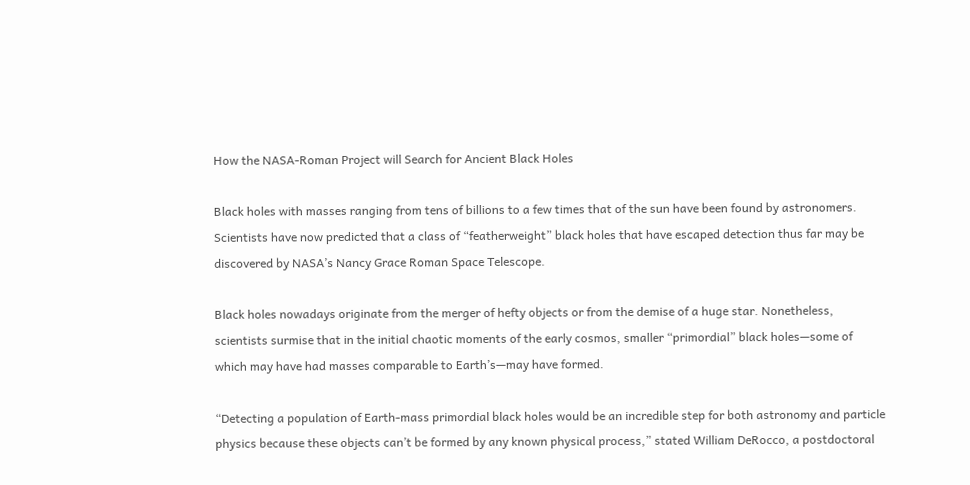How the NASA-Roman Project will Search for Ancient Black Holes

Black holes with masses ranging from tens of billions to a few times that of the sun have been found by astronomers. Scientists have now predicted that a class of “featherweight” black holes that have escaped detection thus far may be discovered by NASA’s Nancy Grace Roman Space Telescope.

Black holes nowadays originate from the merger of hefty objects or from the demise of a huge star. Nonetheless, scientists surmise that in the initial chaotic moments of the early cosmos, smaller “primordial” black holes—some of which may have had masses comparable to Earth’s—may have formed.

“Detecting a population of Earth-mass primordial black holes would be an incredible step for both astronomy and particle physics because these objects can’t be formed by any known physical process,” stated William DeRocco, a postdoctoral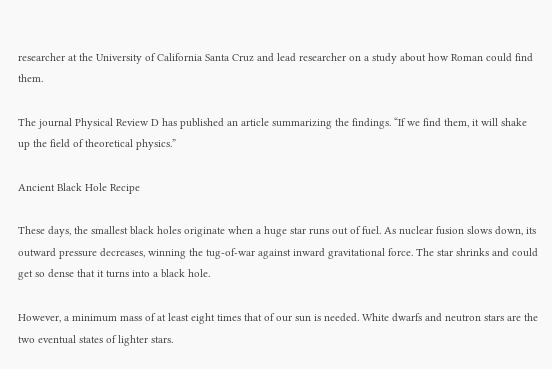researcher at the University of California Santa Cruz and lead researcher on a study about how Roman could find them.

The journal Physical Review D has published an article summarizing the findings. “If we find them, it will shake up the field of theoretical physics.”

Ancient Black Hole Recipe

These days, the smallest black holes originate when a huge star runs out of fuel. As nuclear fusion slows down, its outward pressure decreases, winning the tug-of-war against inward gravitational force. The star shrinks and could get so dense that it turns into a black hole.

However, a minimum mass of at least eight times that of our sun is needed. White dwarfs and neutron stars are the two eventual states of lighter stars.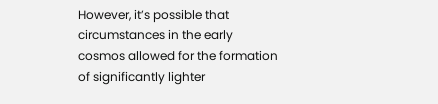However, it’s possible that circumstances in the early cosmos allowed for the formation of significantly lighter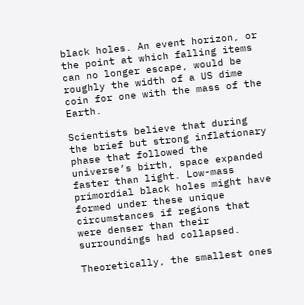black holes. An event horizon, or the point at which falling items can no longer escape, would be roughly the width of a US dime coin for one with the mass of the Earth.

Scientists believe that during the brief but strong inflationary phase that followed the universe’s birth, space expanded faster than light. Low-mass primordial black holes might have formed under these unique circumstances if regions that were denser than their surroundings had collapsed.

Theoretically, the smallest ones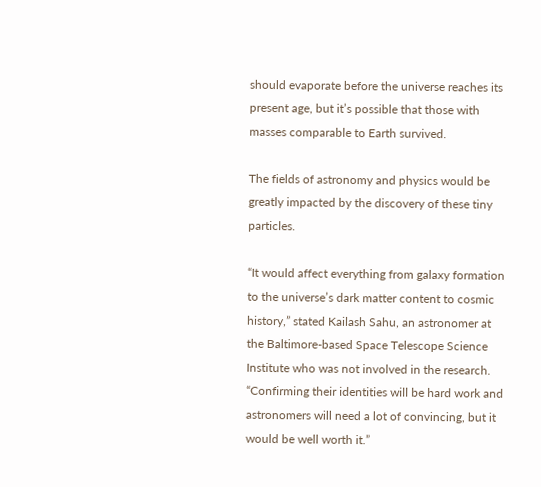should evaporate before the universe reaches its present age, but it’s possible that those with masses comparable to Earth survived.

The fields of astronomy and physics would be greatly impacted by the discovery of these tiny particles.

“It would affect everything from galaxy formation to the universe’s dark matter content to cosmic history,” stated Kailash Sahu, an astronomer at the Baltimore-based Space Telescope Science Institute who was not involved in the research. “Confirming their identities will be hard work and astronomers will need a lot of convincing, but it would be well worth it.”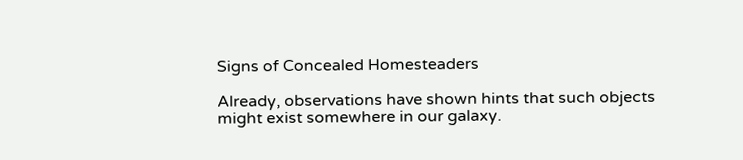Signs of Concealed Homesteaders

Already, observations have shown hints that such objects might exist somewhere in our galaxy.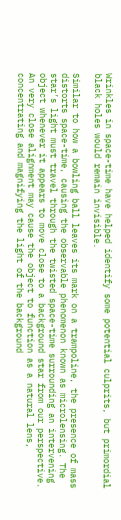Wrinkles in space-time have helped identify some potential culprits, but primordial black holes would remain invisible.

Similar to how a bowling ball leaves its mark on a trampoline, the presence of mass distorts space-time, causing the observable phenomenon known as microlensing. The star’s light must travel through the twisted space-time surrounding an intervening object whenever it appears to move close to a background star from our perspective. An very close alignment may cause the object to function as a natural lens, concentrating and magnifying the light of the background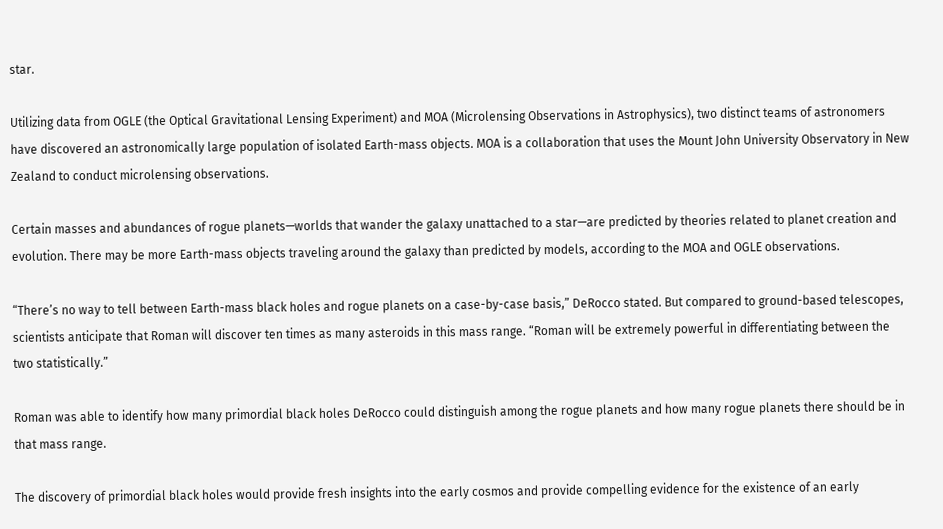star.

Utilizing data from OGLE (the Optical Gravitational Lensing Experiment) and MOA (Microlensing Observations in Astrophysics), two distinct teams of astronomers have discovered an astronomically large population of isolated Earth-mass objects. MOA is a collaboration that uses the Mount John University Observatory in New Zealand to conduct microlensing observations.

Certain masses and abundances of rogue planets—worlds that wander the galaxy unattached to a star—are predicted by theories related to planet creation and evolution. There may be more Earth-mass objects traveling around the galaxy than predicted by models, according to the MOA and OGLE observations.

“There’s no way to tell between Earth-mass black holes and rogue planets on a case-by-case basis,” DeRocco stated. But compared to ground-based telescopes, scientists anticipate that Roman will discover ten times as many asteroids in this mass range. “Roman will be extremely powerful in differentiating between the two statistically.”

Roman was able to identify how many primordial black holes DeRocco could distinguish among the rogue planets and how many rogue planets there should be in that mass range.

The discovery of primordial black holes would provide fresh insights into the early cosmos and provide compelling evidence for the existence of an early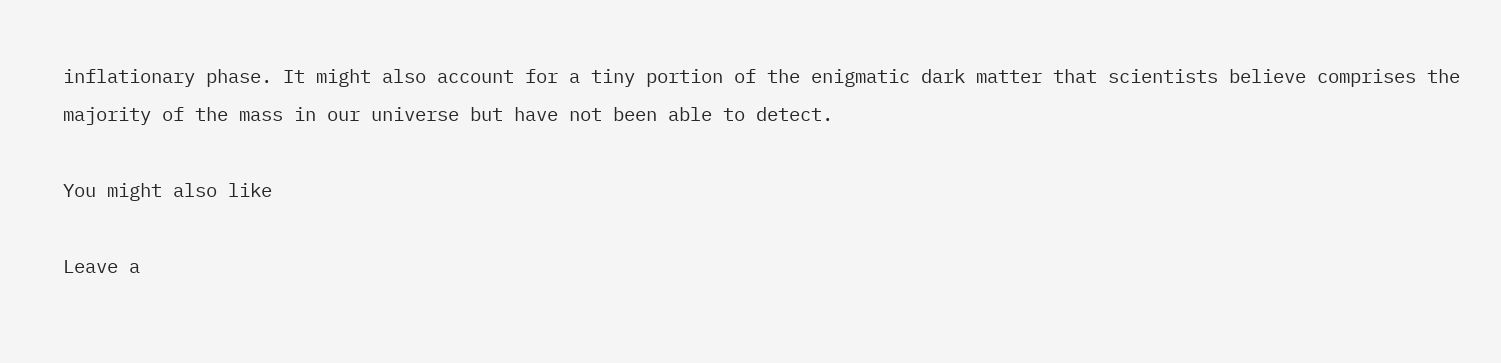inflationary phase. It might also account for a tiny portion of the enigmatic dark matter that scientists believe comprises the majority of the mass in our universe but have not been able to detect.

You might also like

Leave a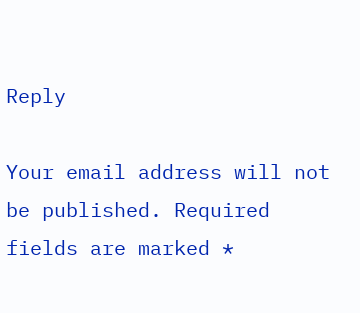Reply

Your email address will not be published. Required fields are marked *